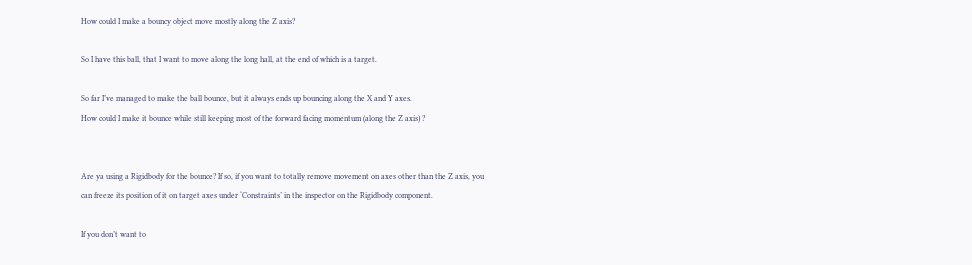How could I make a bouncy object move mostly along the Z axis?

So I have this ball, that I want to move along the long hall, at the end of which is a target.

So far I’ve managed to make the ball bounce, but it always ends up bouncing along the X and Y axes.
How could I make it bounce while still keeping most of the forward facing momentum (along the Z axis) ?


Are ya using a Rigidbody for the bounce? If so, if you want to totally remove movement on axes other than the Z axis, you can freeze its position of it on target axes under ‘Constraints’ in the inspector on the Rigidbody component.

If you don’t want to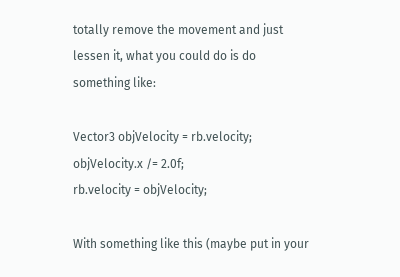totally remove the movement and just lessen it, what you could do is do something like:

Vector3 objVelocity = rb.velocity;
objVelocity.x /= 2.0f;
rb.velocity = objVelocity;

With something like this (maybe put in your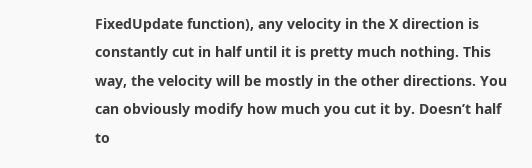FixedUpdate function), any velocity in the X direction is constantly cut in half until it is pretty much nothing. This way, the velocity will be mostly in the other directions. You can obviously modify how much you cut it by. Doesn’t half to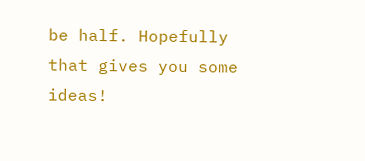be half. Hopefully that gives you some ideas!